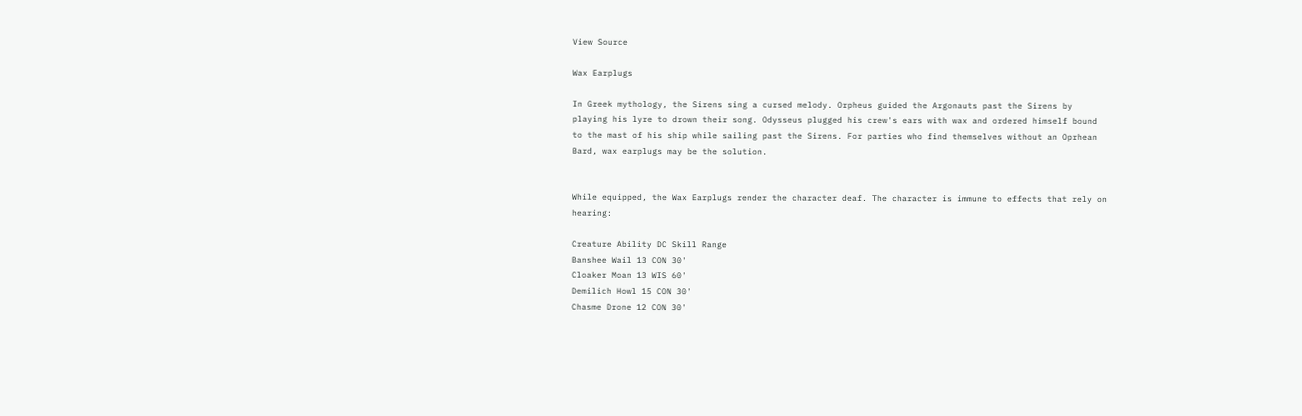View Source

Wax Earplugs

In Greek mythology, the Sirens sing a cursed melody. Orpheus guided the Argonauts past the Sirens by playing his lyre to drown their song. Odysseus plugged his crew's ears with wax and ordered himself bound to the mast of his ship while sailing past the Sirens. For parties who find themselves without an Oprhean Bard, wax earplugs may be the solution.


While equipped, the Wax Earplugs render the character deaf. The character is immune to effects that rely on hearing:

Creature Ability DC Skill Range
Banshee Wail 13 CON 30'
Cloaker Moan 13 WIS 60'
Demilich Howl 15 CON 30'
Chasme Drone 12 CON 30'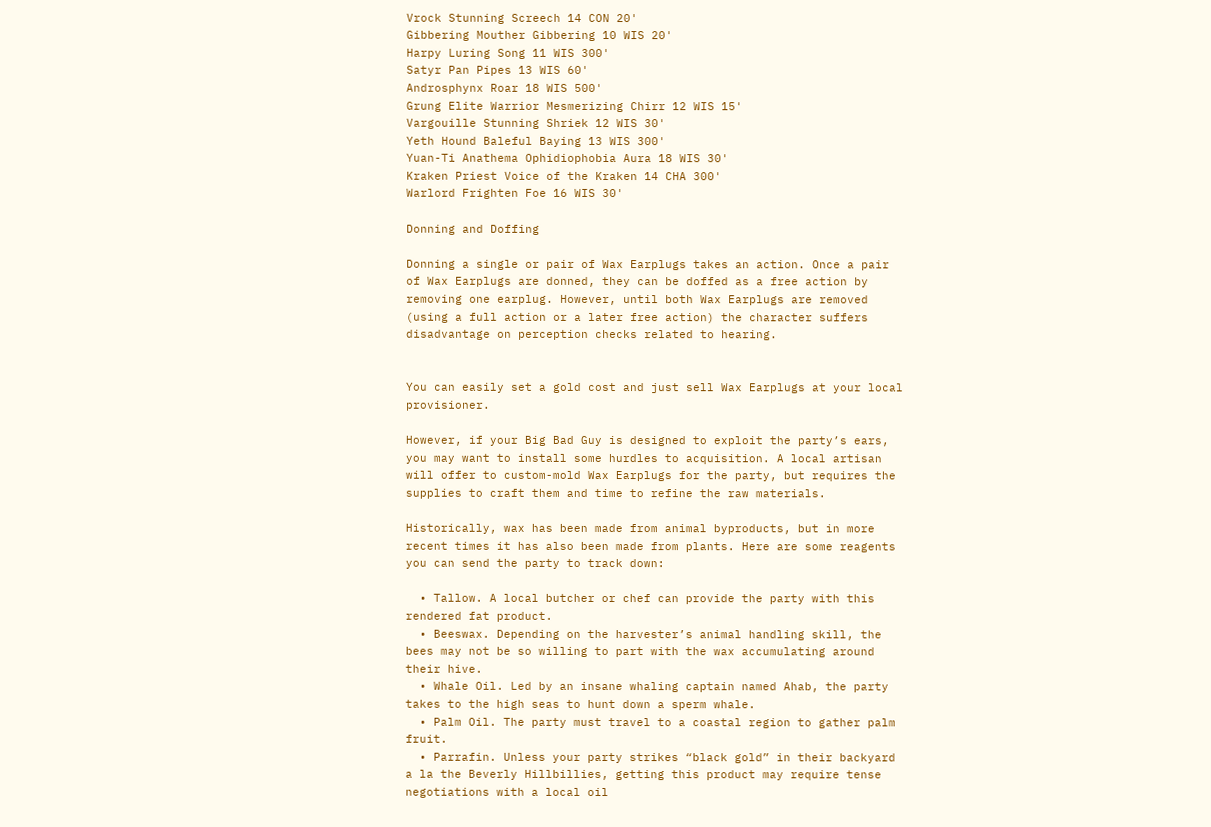Vrock Stunning Screech 14 CON 20'
Gibbering Mouther Gibbering 10 WIS 20'
Harpy Luring Song 11 WIS 300'
Satyr Pan Pipes 13 WIS 60'
Androsphynx Roar 18 WIS 500'
Grung Elite Warrior Mesmerizing Chirr 12 WIS 15'
Vargouille Stunning Shriek 12 WIS 30'
Yeth Hound Baleful Baying 13 WIS 300'
Yuan-Ti Anathema Ophidiophobia Aura 18 WIS 30'
Kraken Priest Voice of the Kraken 14 CHA 300'
Warlord Frighten Foe 16 WIS 30'

Donning and Doffing

Donning a single or pair of Wax Earplugs takes an action. Once a pair of Wax Earplugs are donned, they can be doffed as a free action by removing one earplug. However, until both Wax Earplugs are removed (using a full action or a later free action) the character suffers disadvantage on perception checks related to hearing.


You can easily set a gold cost and just sell Wax Earplugs at your local provisioner.

However, if your Big Bad Guy is designed to exploit the party’s ears, you may want to install some hurdles to acquisition. A local artisan will offer to custom-mold Wax Earplugs for the party, but requires the supplies to craft them and time to refine the raw materials.

Historically, wax has been made from animal byproducts, but in more recent times it has also been made from plants. Here are some reagents you can send the party to track down:

  • Tallow. A local butcher or chef can provide the party with this rendered fat product.
  • Beeswax. Depending on the harvester’s animal handling skill, the bees may not be so willing to part with the wax accumulating around their hive.
  • Whale Oil. Led by an insane whaling captain named Ahab, the party takes to the high seas to hunt down a sperm whale.
  • Palm Oil. The party must travel to a coastal region to gather palm fruit.
  • Parrafin. Unless your party strikes “black gold” in their backyard a la the Beverly Hillbillies, getting this product may require tense negotiations with a local oil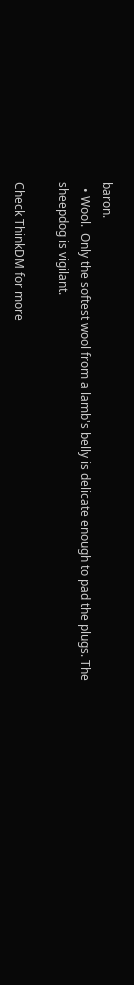baron.
  • Wool.  Only the softest wool from a lamb's belly is delicate enough to pad the plugs. The sheepdog is vigilant.

Check ThinkDM for more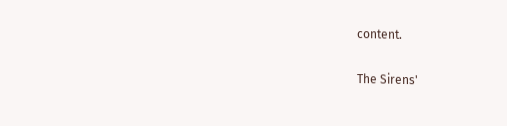content.

The Sirens'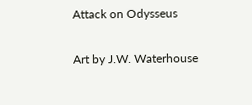Attack on Odysseus

Art by J.W. Waterhouse